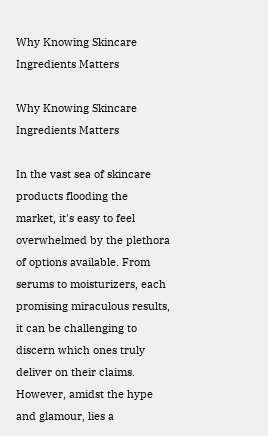Why Knowing Skincare Ingredients Matters

Why Knowing Skincare Ingredients Matters

In the vast sea of skincare products flooding the market, it's easy to feel overwhelmed by the plethora of options available. From serums to moisturizers, each promising miraculous results, it can be challenging to discern which ones truly deliver on their claims. However, amidst the hype and glamour, lies a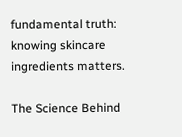fundamental truth: knowing skincare ingredients matters.

The Science Behind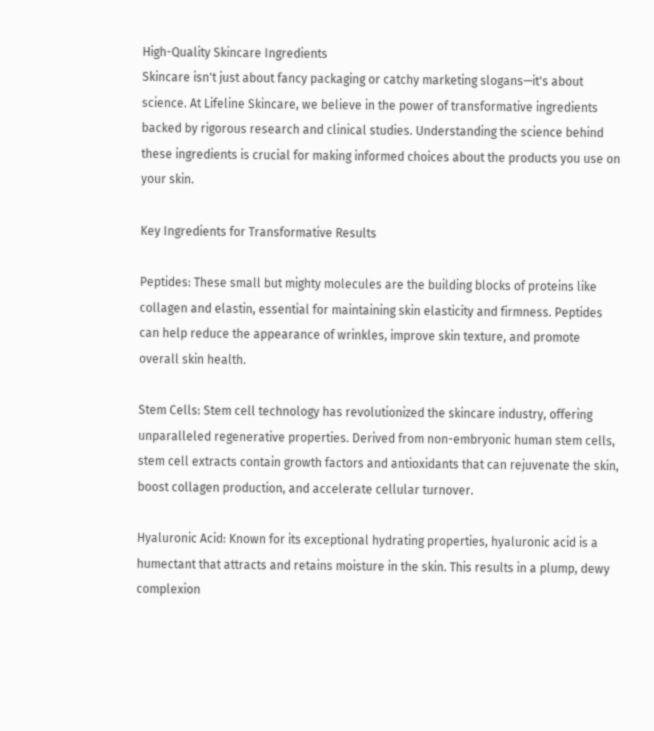High-Quality Skincare Ingredients
Skincare isn't just about fancy packaging or catchy marketing slogans—it's about science. At Lifeline Skincare, we believe in the power of transformative ingredients backed by rigorous research and clinical studies. Understanding the science behind these ingredients is crucial for making informed choices about the products you use on your skin.

Key Ingredients for Transformative Results

Peptides: These small but mighty molecules are the building blocks of proteins like collagen and elastin, essential for maintaining skin elasticity and firmness. Peptides can help reduce the appearance of wrinkles, improve skin texture, and promote overall skin health.

Stem Cells: Stem cell technology has revolutionized the skincare industry, offering unparalleled regenerative properties. Derived from non-embryonic human stem cells, stem cell extracts contain growth factors and antioxidants that can rejuvenate the skin, boost collagen production, and accelerate cellular turnover.

Hyaluronic Acid: Known for its exceptional hydrating properties, hyaluronic acid is a humectant that attracts and retains moisture in the skin. This results in a plump, dewy complexion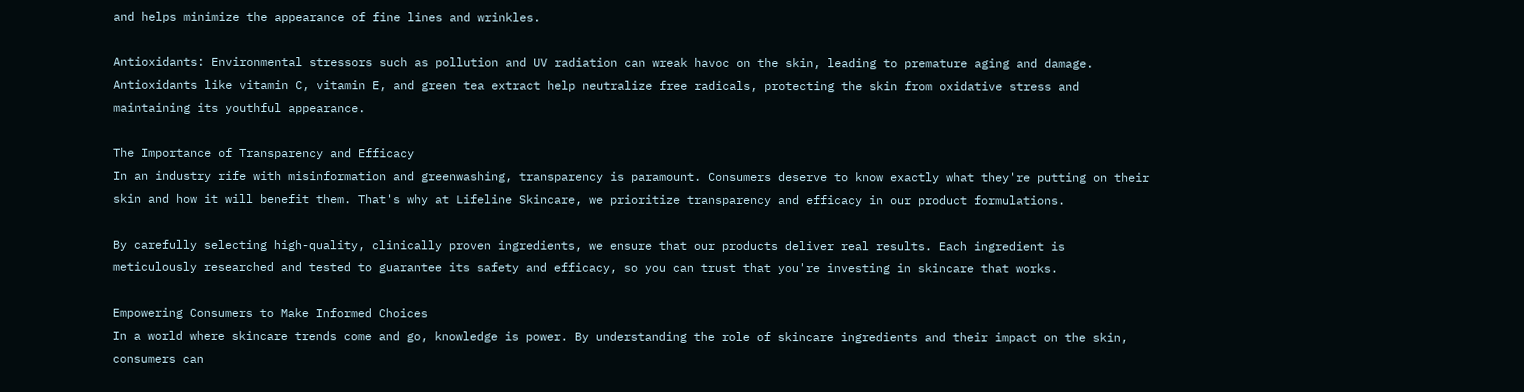and helps minimize the appearance of fine lines and wrinkles.

Antioxidants: Environmental stressors such as pollution and UV radiation can wreak havoc on the skin, leading to premature aging and damage. Antioxidants like vitamin C, vitamin E, and green tea extract help neutralize free radicals, protecting the skin from oxidative stress and maintaining its youthful appearance.

The Importance of Transparency and Efficacy
In an industry rife with misinformation and greenwashing, transparency is paramount. Consumers deserve to know exactly what they're putting on their skin and how it will benefit them. That's why at Lifeline Skincare, we prioritize transparency and efficacy in our product formulations.

By carefully selecting high-quality, clinically proven ingredients, we ensure that our products deliver real results. Each ingredient is meticulously researched and tested to guarantee its safety and efficacy, so you can trust that you're investing in skincare that works.

Empowering Consumers to Make Informed Choices
In a world where skincare trends come and go, knowledge is power. By understanding the role of skincare ingredients and their impact on the skin, consumers can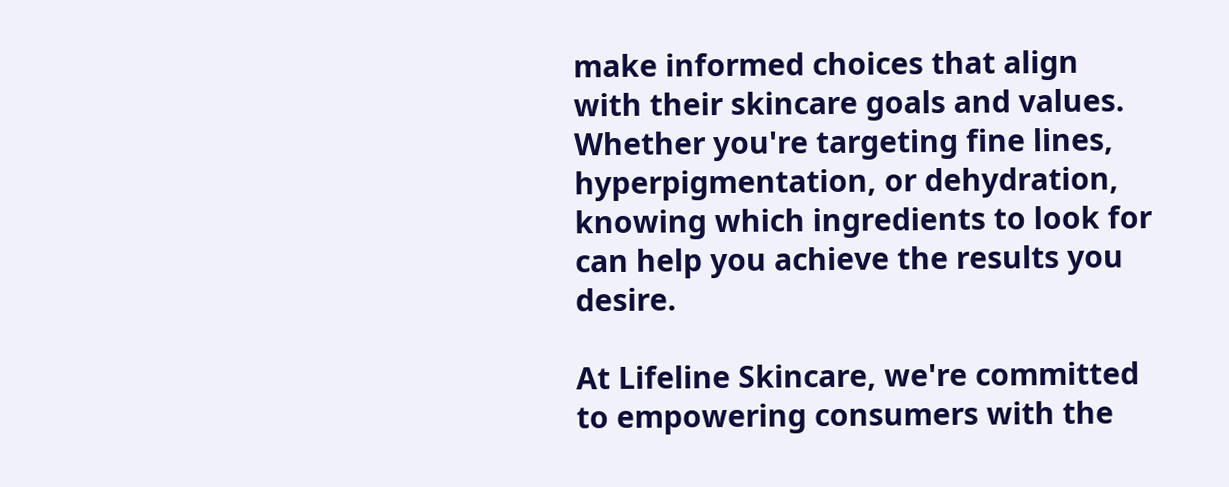make informed choices that align with their skincare goals and values. Whether you're targeting fine lines, hyperpigmentation, or dehydration, knowing which ingredients to look for can help you achieve the results you desire.

At Lifeline Skincare, we're committed to empowering consumers with the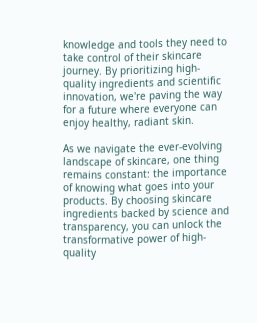knowledge and tools they need to take control of their skincare journey. By prioritizing high-quality ingredients and scientific innovation, we're paving the way for a future where everyone can enjoy healthy, radiant skin.

As we navigate the ever-evolving landscape of skincare, one thing remains constant: the importance of knowing what goes into your products. By choosing skincare ingredients backed by science and transparency, you can unlock the transformative power of high-quality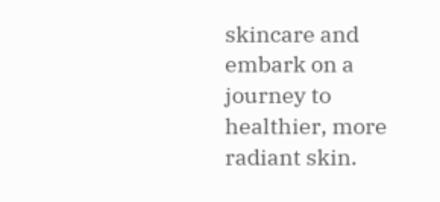skincare and embark on a journey to healthier, more radiant skin.